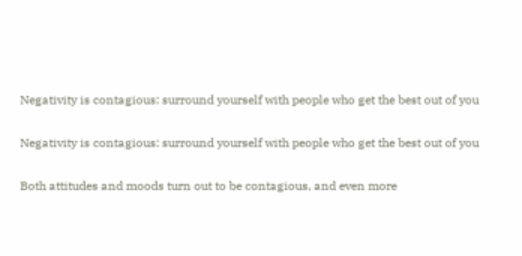Negativity is contagious: surround yourself with people who get the best out of you

Negativity is contagious: surround yourself with people who get the best out of you

Both attitudes and moods turn out to be contagious, and even more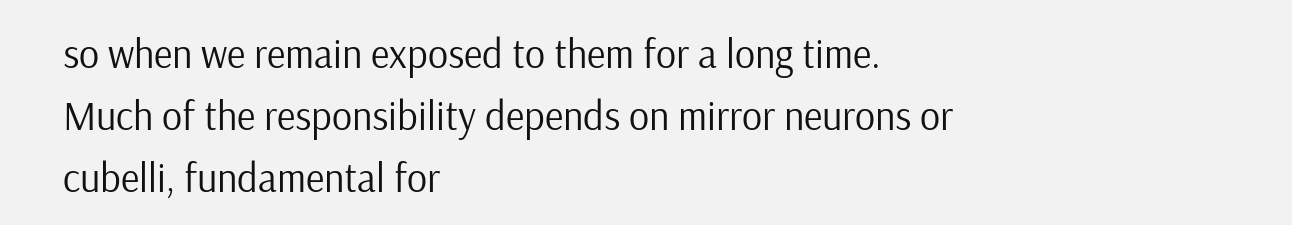so when we remain exposed to them for a long time. Much of the responsibility depends on mirror neurons or cubelli, fundamental for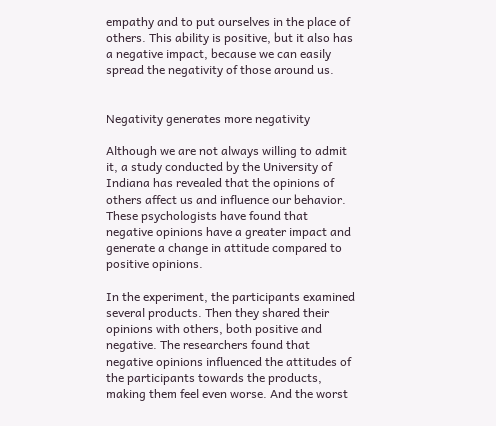empathy and to put ourselves in the place of others. This ability is positive, but it also has a negative impact, because we can easily spread the negativity of those around us.


Negativity generates more negativity

Although we are not always willing to admit it, a study conducted by the University of Indiana has revealed that the opinions of others affect us and influence our behavior. These psychologists have found that negative opinions have a greater impact and generate a change in attitude compared to positive opinions.

In the experiment, the participants examined several products. Then they shared their opinions with others, both positive and negative. The researchers found that negative opinions influenced the attitudes of the participants towards the products, making them feel even worse. And the worst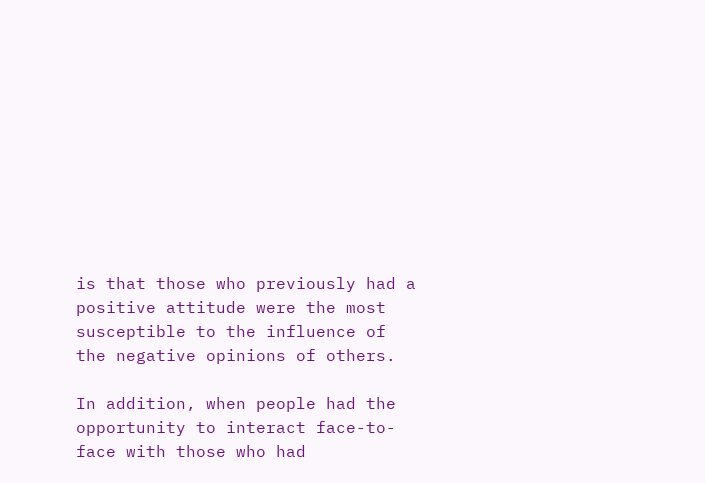is that those who previously had a positive attitude were the most susceptible to the influence of the negative opinions of others.

In addition, when people had the opportunity to interact face-to-face with those who had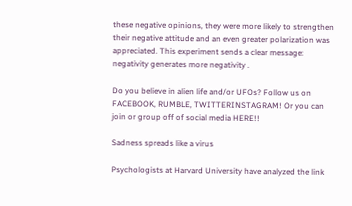these negative opinions, they were more likely to strengthen their negative attitude and an even greater polarization was appreciated. This experiment sends a clear message: negativity generates more negativity .

Do you believe in alien life and/or UFOs? Follow us on FACEBOOK, RUMBLE, TWITTERINSTAGRAM! Or you can join or group off of social media HERE!!

Sadness spreads like a virus

Psychologists at Harvard University have analyzed the link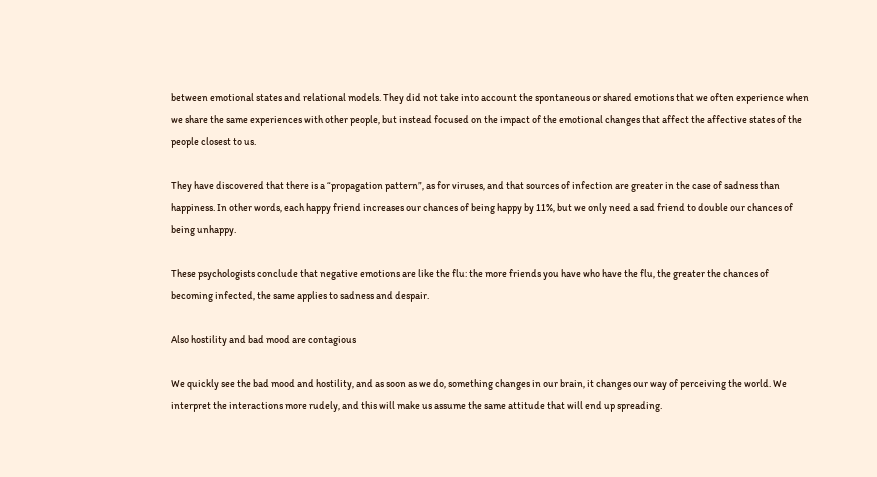between emotional states and relational models. They did not take into account the spontaneous or shared emotions that we often experience when we share the same experiences with other people, but instead focused on the impact of the emotional changes that affect the affective states of the people closest to us.

They have discovered that there is a “propagation pattern”, as for viruses, and that sources of infection are greater in the case of sadness than happiness. In other words, each happy friend increases our chances of being happy by 11%, but we only need a sad friend to double our chances of being unhappy.

These psychologists conclude that negative emotions are like the flu: the more friends you have who have the flu, the greater the chances of becoming infected, the same applies to sadness and despair.

Also hostility and bad mood are contagious

We quickly see the bad mood and hostility, and as soon as we do, something changes in our brain, it changes our way of perceiving the world. We interpret the interactions more rudely, and this will make us assume the same attitude that will end up spreading.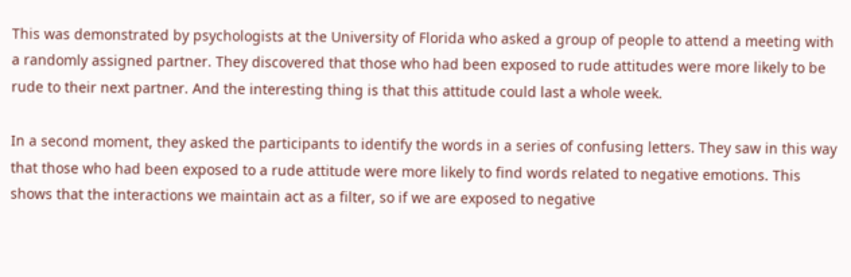This was demonstrated by psychologists at the University of Florida who asked a group of people to attend a meeting with a randomly assigned partner. They discovered that those who had been exposed to rude attitudes were more likely to be rude to their next partner. And the interesting thing is that this attitude could last a whole week.

In a second moment, they asked the participants to identify the words in a series of confusing letters. They saw in this way that those who had been exposed to a rude attitude were more likely to find words related to negative emotions. This shows that the interactions we maintain act as a filter, so if we are exposed to negative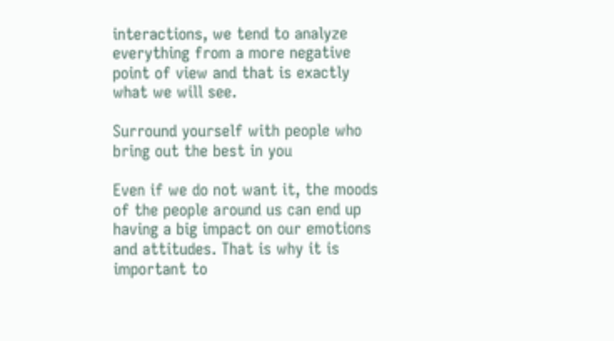interactions, we tend to analyze everything from a more negative point of view and that is exactly what we will see.

Surround yourself with people who bring out the best in you

Even if we do not want it, the moods of the people around us can end up having a big impact on our emotions and attitudes. That is why it is important to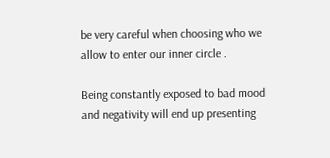be very careful when choosing who we allow to enter our inner circle .

Being constantly exposed to bad mood and negativity will end up presenting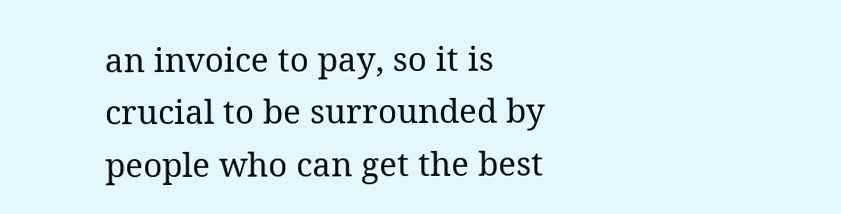an invoice to pay, so it is crucial to be surrounded by people who can get the best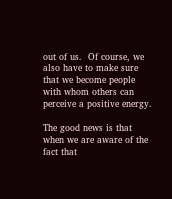out of us.  Of course, we also have to make sure that we become people with whom others can perceive a positive energy.

The good news is that when we are aware of the fact that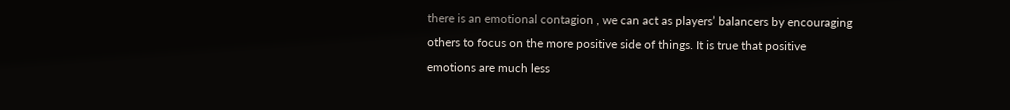there is an emotional contagion , we can act as players’ balancers by encouraging others to focus on the more positive side of things. It is true that positive emotions are much less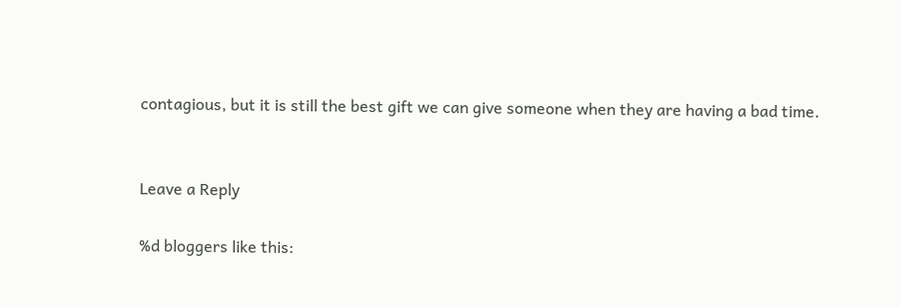contagious, but it is still the best gift we can give someone when they are having a bad time.


Leave a Reply

%d bloggers like this: